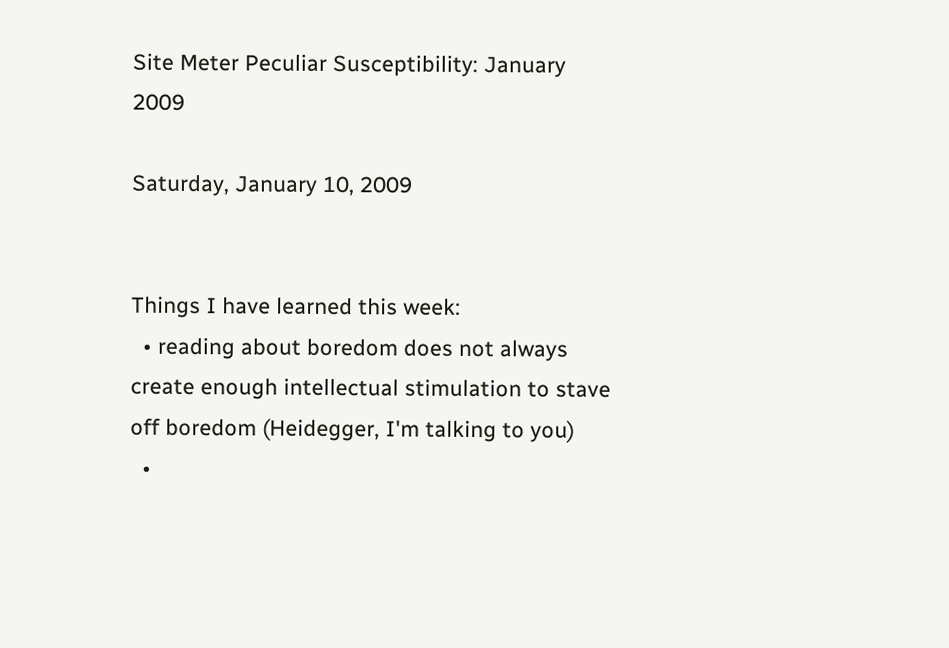Site Meter Peculiar Susceptibility: January 2009

Saturday, January 10, 2009


Things I have learned this week:
  • reading about boredom does not always create enough intellectual stimulation to stave off boredom (Heidegger, I'm talking to you)
  •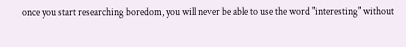once you start researching boredom, you will never be able to use the word "interesting" without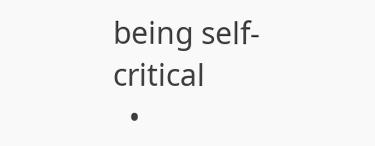being self-critical
  •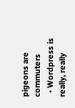pigeons are commuters
  • Wordpress is really, really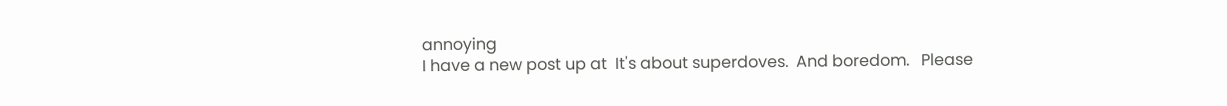annoying
I have a new post up at  It's about superdoves.  And boredom.   Please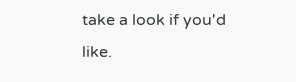take a look if you'd like.